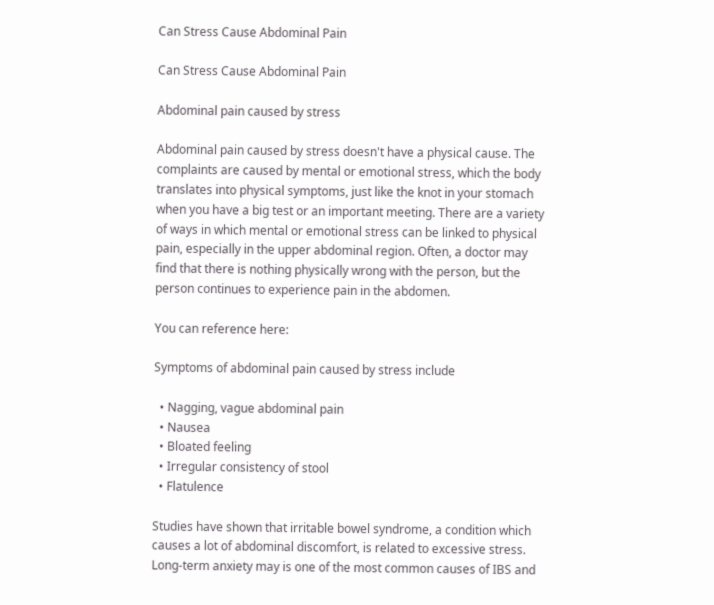Can Stress Cause Abdominal Pain

Can Stress Cause Abdominal Pain

Abdominal pain caused by stress

Abdominal pain caused by stress doesn't have a physical cause. The complaints are caused by mental or emotional stress, which the body translates into physical symptoms, just like the knot in your stomach when you have a big test or an important meeting. There are a variety of ways in which mental or emotional stress can be linked to physical pain, especially in the upper abdominal region. Often, a doctor may find that there is nothing physically wrong with the person, but the person continues to experience pain in the abdomen.

You can reference here:

Symptoms of abdominal pain caused by stress include

  • Nagging, vague abdominal pain
  • Nausea
  • Bloated feeling
  • Irregular consistency of stool
  • Flatulence

Studies have shown that irritable bowel syndrome, a condition which causes a lot of abdominal discomfort, is related to excessive stress. Long-term anxiety may is one of the most common causes of IBS and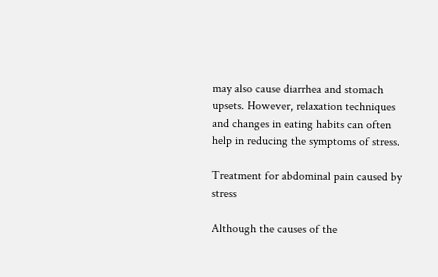may also cause diarrhea and stomach upsets. However, relaxation techniques and changes in eating habits can often help in reducing the symptoms of stress.

Treatment for abdominal pain caused by stress

Although the causes of the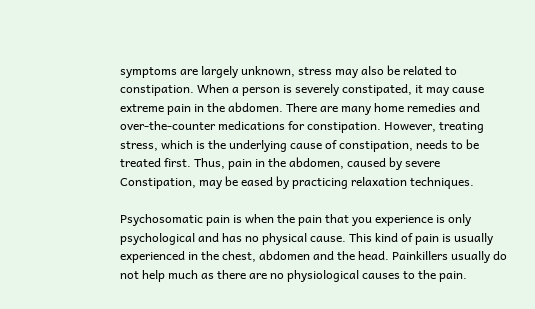symptoms are largely unknown, stress may also be related to constipation. When a person is severely constipated, it may cause extreme pain in the abdomen. There are many home remedies and over-the-counter medications for constipation. However, treating stress, which is the underlying cause of constipation, needs to be treated first. Thus, pain in the abdomen, caused by severe Constipation, may be eased by practicing relaxation techniques.

Psychosomatic pain is when the pain that you experience is only psychological and has no physical cause. This kind of pain is usually experienced in the chest, abdomen and the head. Painkillers usually do not help much as there are no physiological causes to the pain.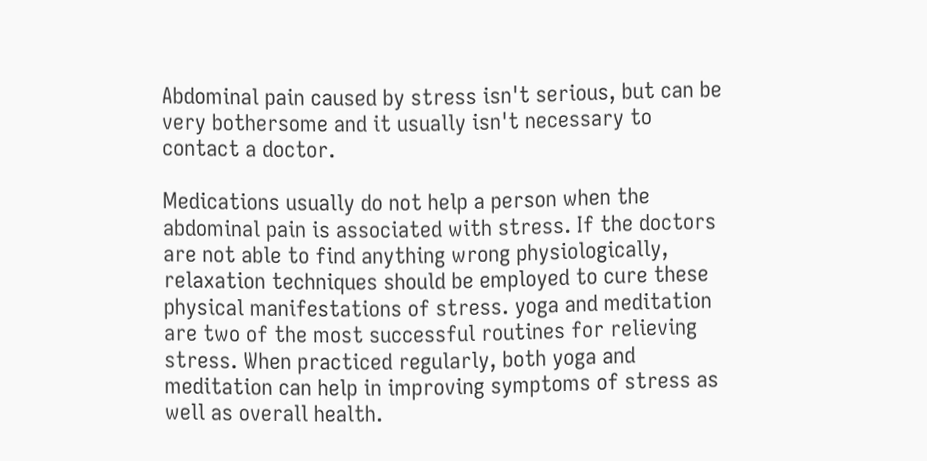Abdominal pain caused by stress isn't serious, but can be very bothersome and it usually isn't necessary to contact a doctor.

Medications usually do not help a person when the abdominal pain is associated with stress. If the doctors are not able to find anything wrong physiologically, relaxation techniques should be employed to cure these physical manifestations of stress. yoga and meditation are two of the most successful routines for relieving stress. When practiced regularly, both yoga and meditation can help in improving symptoms of stress as well as overall health.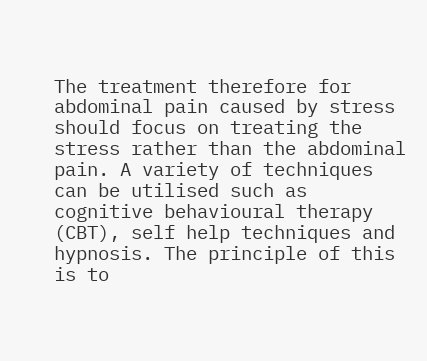The treatment therefore for abdominal pain caused by stress should focus on treating the stress rather than the abdominal pain. A variety of techniques can be utilised such as cognitive behavioural therapy (CBT), self help techniques and hypnosis. The principle of this is to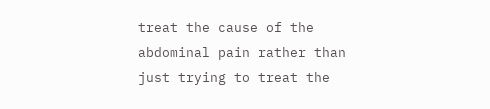treat the cause of the abdominal pain rather than just trying to treat the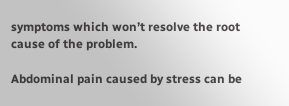symptoms which won’t resolve the root cause of the problem.

Abdominal pain caused by stress can be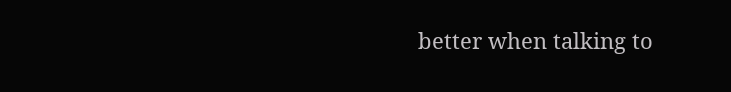better when talking to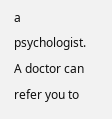a psychologist. A doctor can refer you to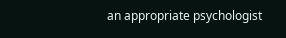an appropriate psychologist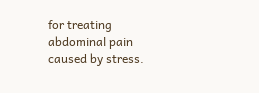for treating abdominal pain caused by stress.